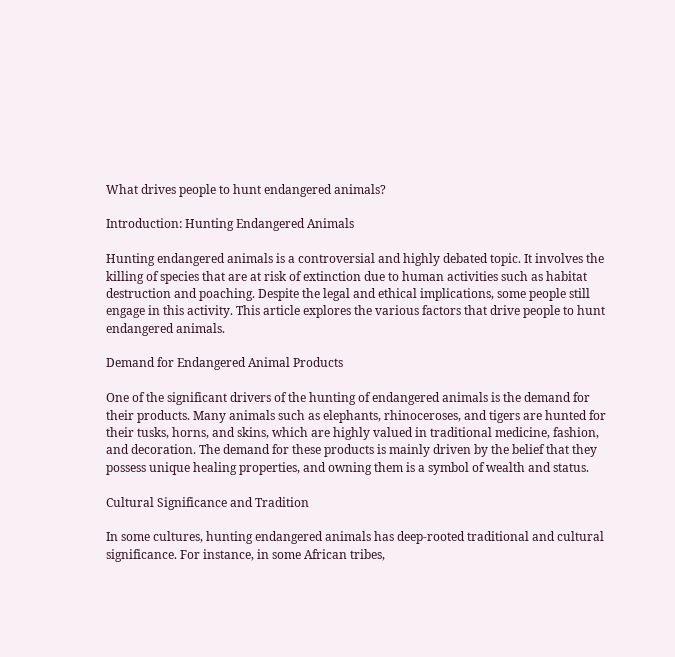What drives people to hunt endangered animals?

Introduction: Hunting Endangered Animals

Hunting endangered animals is a controversial and highly debated topic. It involves the killing of species that are at risk of extinction due to human activities such as habitat destruction and poaching. Despite the legal and ethical implications, some people still engage in this activity. This article explores the various factors that drive people to hunt endangered animals.

Demand for Endangered Animal Products

One of the significant drivers of the hunting of endangered animals is the demand for their products. Many animals such as elephants, rhinoceroses, and tigers are hunted for their tusks, horns, and skins, which are highly valued in traditional medicine, fashion, and decoration. The demand for these products is mainly driven by the belief that they possess unique healing properties, and owning them is a symbol of wealth and status.

Cultural Significance and Tradition

In some cultures, hunting endangered animals has deep-rooted traditional and cultural significance. For instance, in some African tribes,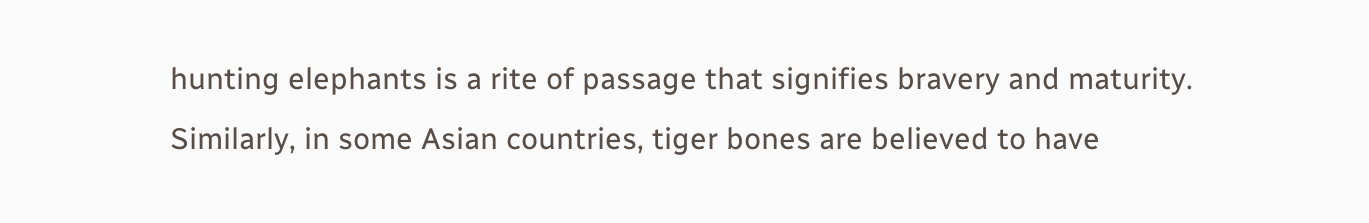hunting elephants is a rite of passage that signifies bravery and maturity. Similarly, in some Asian countries, tiger bones are believed to have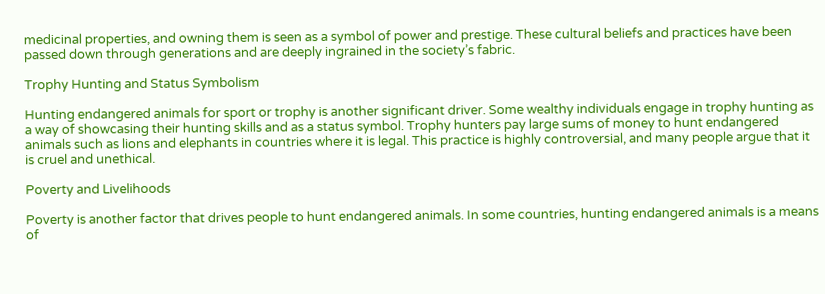medicinal properties, and owning them is seen as a symbol of power and prestige. These cultural beliefs and practices have been passed down through generations and are deeply ingrained in the society’s fabric.

Trophy Hunting and Status Symbolism

Hunting endangered animals for sport or trophy is another significant driver. Some wealthy individuals engage in trophy hunting as a way of showcasing their hunting skills and as a status symbol. Trophy hunters pay large sums of money to hunt endangered animals such as lions and elephants in countries where it is legal. This practice is highly controversial, and many people argue that it is cruel and unethical.

Poverty and Livelihoods

Poverty is another factor that drives people to hunt endangered animals. In some countries, hunting endangered animals is a means of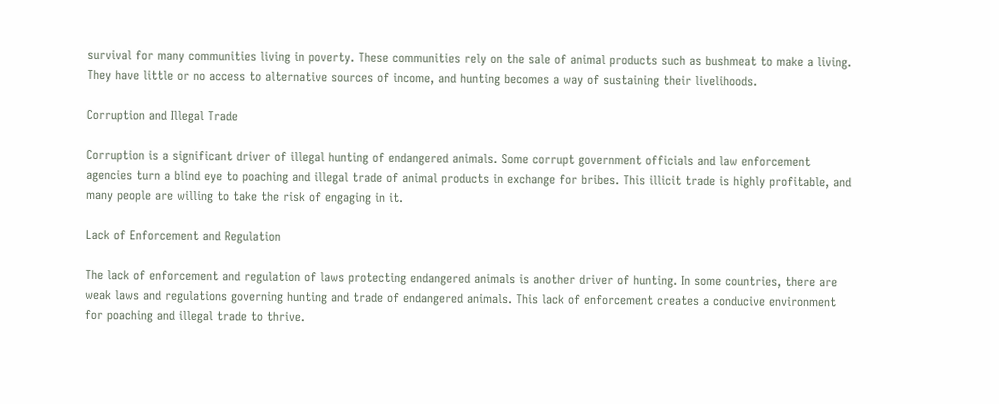survival for many communities living in poverty. These communities rely on the sale of animal products such as bushmeat to make a living. They have little or no access to alternative sources of income, and hunting becomes a way of sustaining their livelihoods.

Corruption and Illegal Trade

Corruption is a significant driver of illegal hunting of endangered animals. Some corrupt government officials and law enforcement agencies turn a blind eye to poaching and illegal trade of animal products in exchange for bribes. This illicit trade is highly profitable, and many people are willing to take the risk of engaging in it.

Lack of Enforcement and Regulation

The lack of enforcement and regulation of laws protecting endangered animals is another driver of hunting. In some countries, there are weak laws and regulations governing hunting and trade of endangered animals. This lack of enforcement creates a conducive environment for poaching and illegal trade to thrive.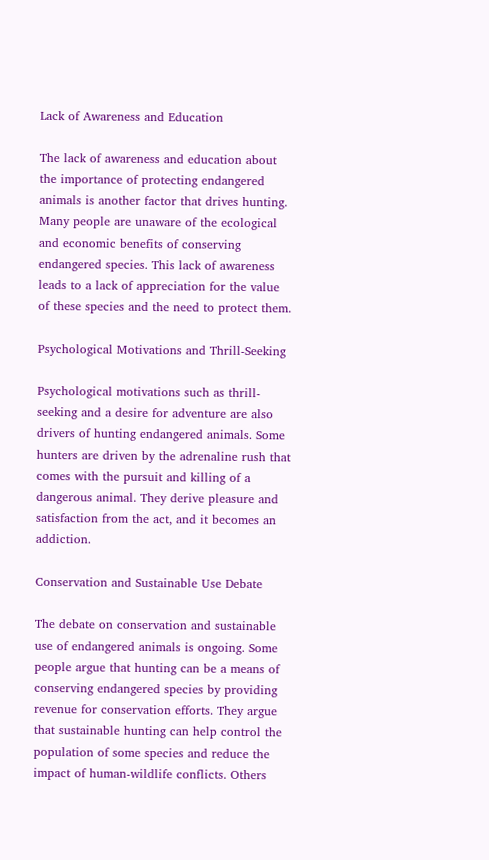Lack of Awareness and Education

The lack of awareness and education about the importance of protecting endangered animals is another factor that drives hunting. Many people are unaware of the ecological and economic benefits of conserving endangered species. This lack of awareness leads to a lack of appreciation for the value of these species and the need to protect them.

Psychological Motivations and Thrill-Seeking

Psychological motivations such as thrill-seeking and a desire for adventure are also drivers of hunting endangered animals. Some hunters are driven by the adrenaline rush that comes with the pursuit and killing of a dangerous animal. They derive pleasure and satisfaction from the act, and it becomes an addiction.

Conservation and Sustainable Use Debate

The debate on conservation and sustainable use of endangered animals is ongoing. Some people argue that hunting can be a means of conserving endangered species by providing revenue for conservation efforts. They argue that sustainable hunting can help control the population of some species and reduce the impact of human-wildlife conflicts. Others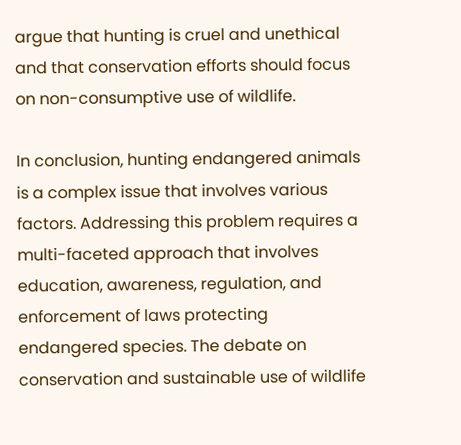argue that hunting is cruel and unethical and that conservation efforts should focus on non-consumptive use of wildlife.

In conclusion, hunting endangered animals is a complex issue that involves various factors. Addressing this problem requires a multi-faceted approach that involves education, awareness, regulation, and enforcement of laws protecting endangered species. The debate on conservation and sustainable use of wildlife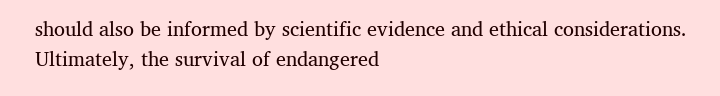should also be informed by scientific evidence and ethical considerations. Ultimately, the survival of endangered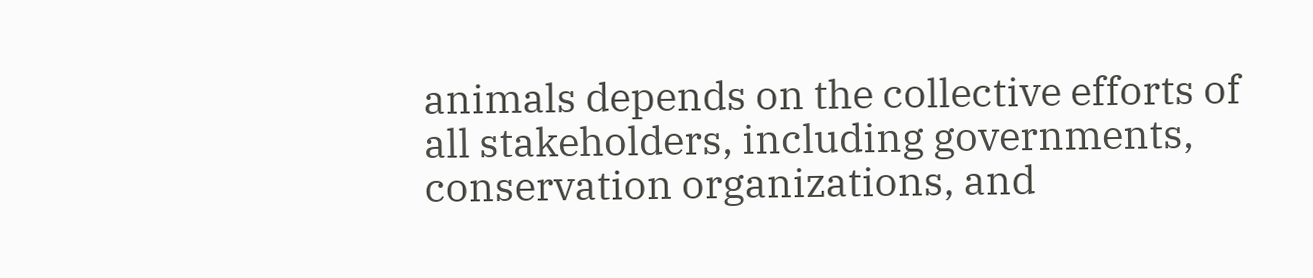animals depends on the collective efforts of all stakeholders, including governments, conservation organizations, and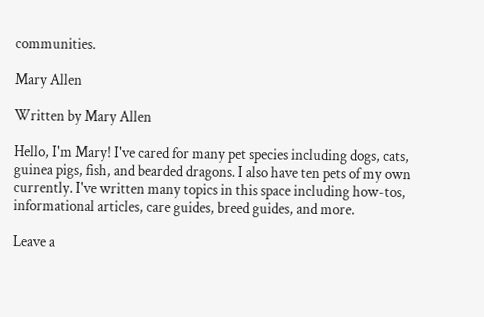communities.

Mary Allen

Written by Mary Allen

Hello, I'm Mary! I've cared for many pet species including dogs, cats, guinea pigs, fish, and bearded dragons. I also have ten pets of my own currently. I've written many topics in this space including how-tos, informational articles, care guides, breed guides, and more.

Leave a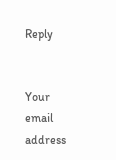Reply


Your email address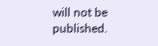will not be published.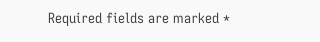Required fields are marked *